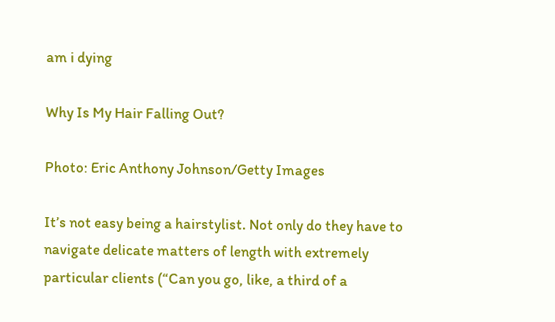am i dying

Why Is My Hair Falling Out?

Photo: Eric Anthony Johnson/Getty Images

It’s not easy being a hairstylist. Not only do they have to navigate delicate matters of length with extremely particular clients (“Can you go, like, a third of a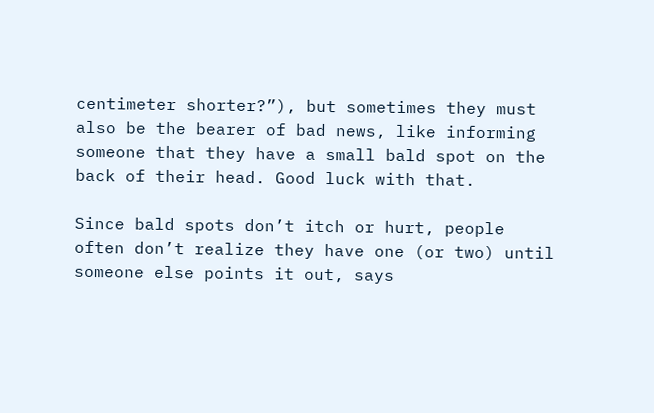centimeter shorter?”), but sometimes they must also be the bearer of bad news, like informing someone that they have a small bald spot on the back of their head. Good luck with that.

Since bald spots don’t itch or hurt, people often don’t realize they have one (or two) until someone else points it out, says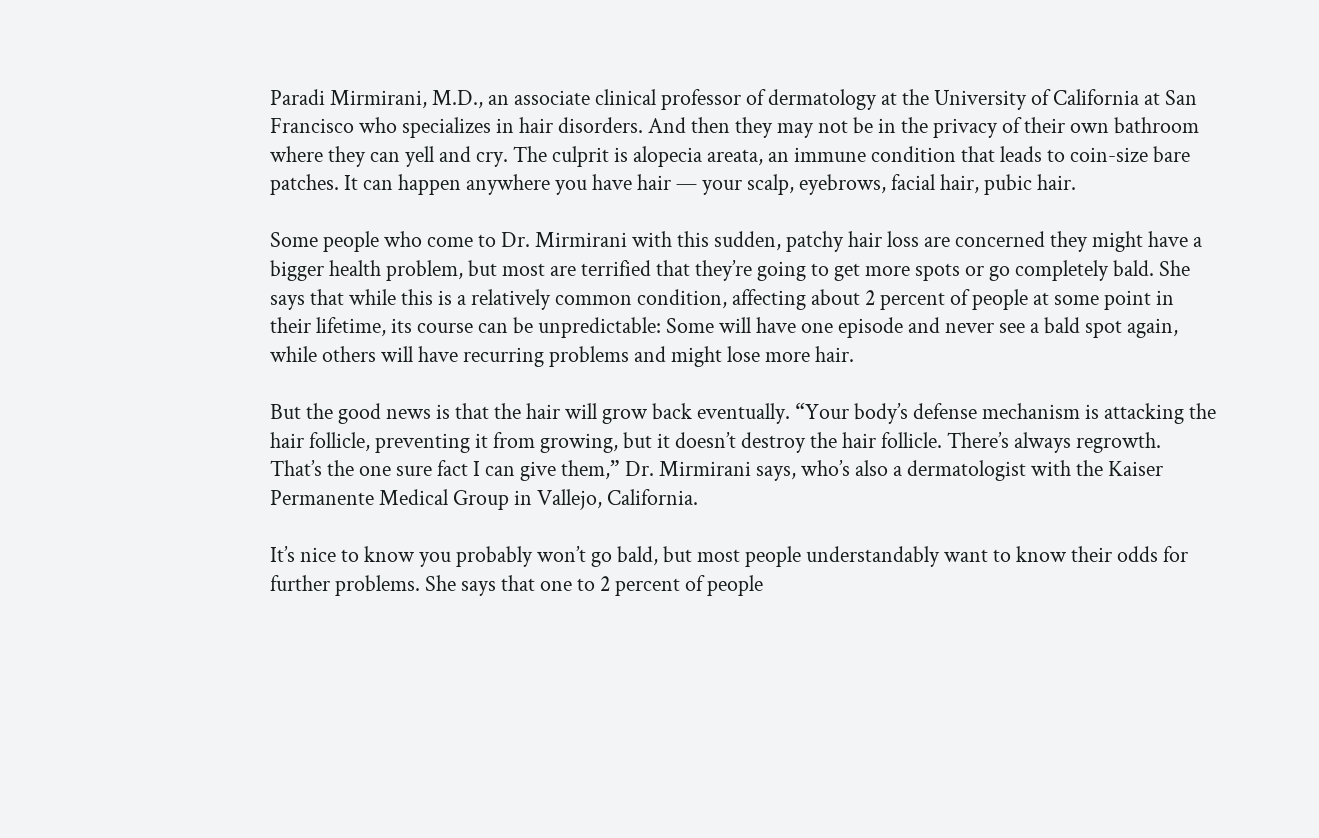Paradi Mirmirani, M.D., an associate clinical professor of dermatology at the University of California at San Francisco who specializes in hair disorders. And then they may not be in the privacy of their own bathroom where they can yell and cry. The culprit is alopecia areata, an immune condition that leads to coin-size bare patches. It can happen anywhere you have hair — your scalp, eyebrows, facial hair, pubic hair.

Some people who come to Dr. Mirmirani with this sudden, patchy hair loss are concerned they might have a bigger health problem, but most are terrified that they’re going to get more spots or go completely bald. She says that while this is a relatively common condition, affecting about 2 percent of people at some point in their lifetime, its course can be unpredictable: Some will have one episode and never see a bald spot again, while others will have recurring problems and might lose more hair.

But the good news is that the hair will grow back eventually. “Your body’s defense mechanism is attacking the hair follicle, preventing it from growing, but it doesn’t destroy the hair follicle. There’s always regrowth. That’s the one sure fact I can give them,” Dr. Mirmirani says, who’s also a dermatologist with the Kaiser Permanente Medical Group in Vallejo, California.

It’s nice to know you probably won’t go bald, but most people understandably want to know their odds for further problems. She says that one to 2 percent of people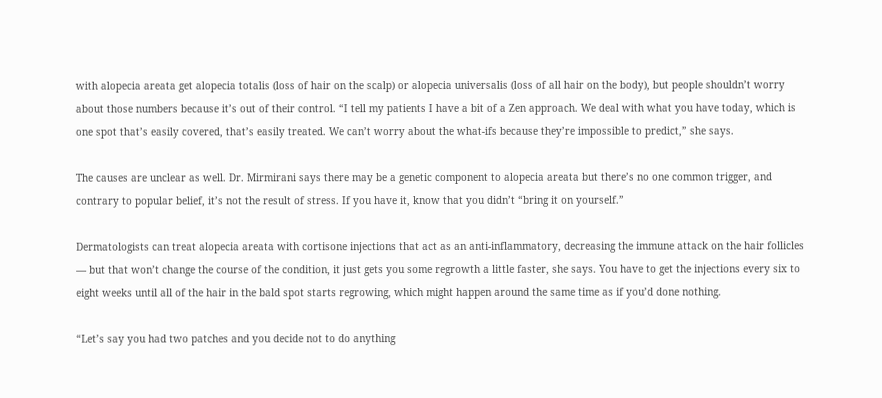with alopecia areata get alopecia totalis (loss of hair on the scalp) or alopecia universalis (loss of all hair on the body), but people shouldn’t worry about those numbers because it’s out of their control. “I tell my patients I have a bit of a Zen approach. We deal with what you have today, which is one spot that’s easily covered, that’s easily treated. We can’t worry about the what-ifs because they’re impossible to predict,” she says.

The causes are unclear as well. Dr. Mirmirani says there may be a genetic component to alopecia areata but there’s no one common trigger, and contrary to popular belief, it’s not the result of stress. If you have it, know that you didn’t “bring it on yourself.”

Dermatologists can treat alopecia areata with cortisone injections that act as an anti-inflammatory, decreasing the immune attack on the hair follicles — but that won’t change the course of the condition, it just gets you some regrowth a little faster, she says. You have to get the injections every six to eight weeks until all of the hair in the bald spot starts regrowing, which might happen around the same time as if you’d done nothing.

“Let’s say you had two patches and you decide not to do anything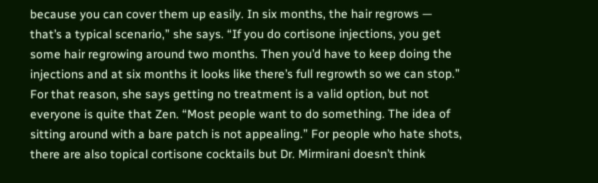because you can cover them up easily. In six months, the hair regrows — that’s a typical scenario,” she says. “If you do cortisone injections, you get some hair regrowing around two months. Then you’d have to keep doing the injections and at six months it looks like there’s full regrowth so we can stop.” For that reason, she says getting no treatment is a valid option, but not everyone is quite that Zen. “Most people want to do something. The idea of sitting around with a bare patch is not appealing.” For people who hate shots, there are also topical cortisone cocktails but Dr. Mirmirani doesn’t think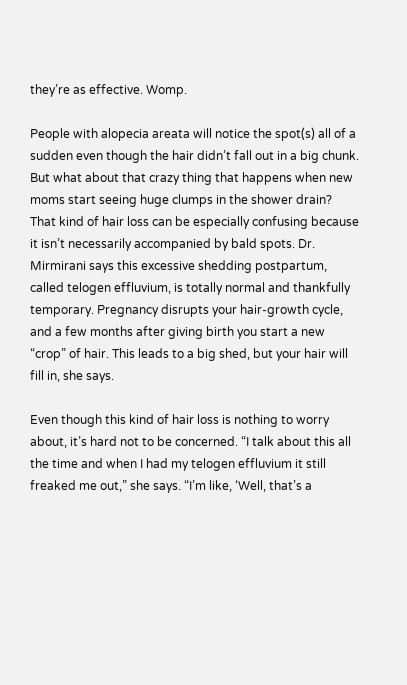they’re as effective. Womp.

People with alopecia areata will notice the spot(s) all of a sudden even though the hair didn’t fall out in a big chunk. But what about that crazy thing that happens when new moms start seeing huge clumps in the shower drain? That kind of hair loss can be especially confusing because it isn’t necessarily accompanied by bald spots. Dr. Mirmirani says this excessive shedding postpartum, called telogen effluvium, is totally normal and thankfully temporary. Pregnancy disrupts your hair-growth cycle, and a few months after giving birth you start a new “crop” of hair. This leads to a big shed, but your hair will fill in, she says.

Even though this kind of hair loss is nothing to worry about, it’s hard not to be concerned. “I talk about this all the time and when I had my telogen effluvium it still freaked me out,” she says. “I’m like, ‘Well, that’s a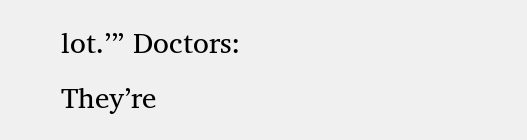lot.’” Doctors: They’re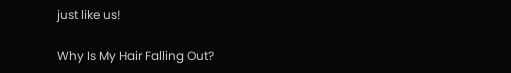just like us!

Why Is My Hair Falling Out?